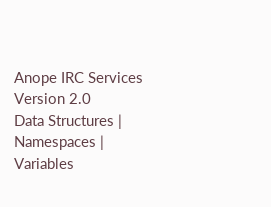Anope IRC Services  Version 2.0
Data Structures | Namespaces | Variables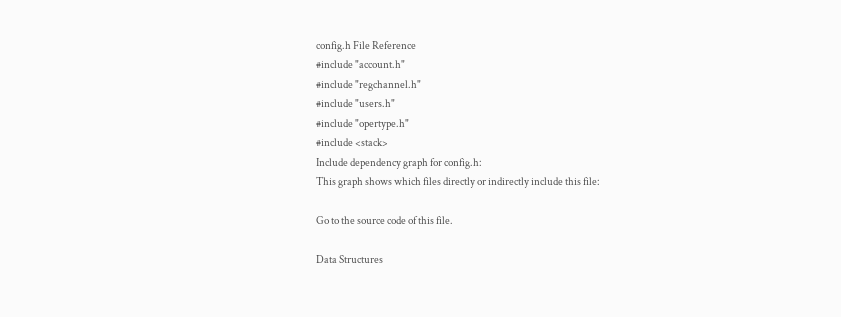config.h File Reference
#include "account.h"
#include "regchannel.h"
#include "users.h"
#include "opertype.h"
#include <stack>
Include dependency graph for config.h:
This graph shows which files directly or indirectly include this file:

Go to the source code of this file.

Data Structures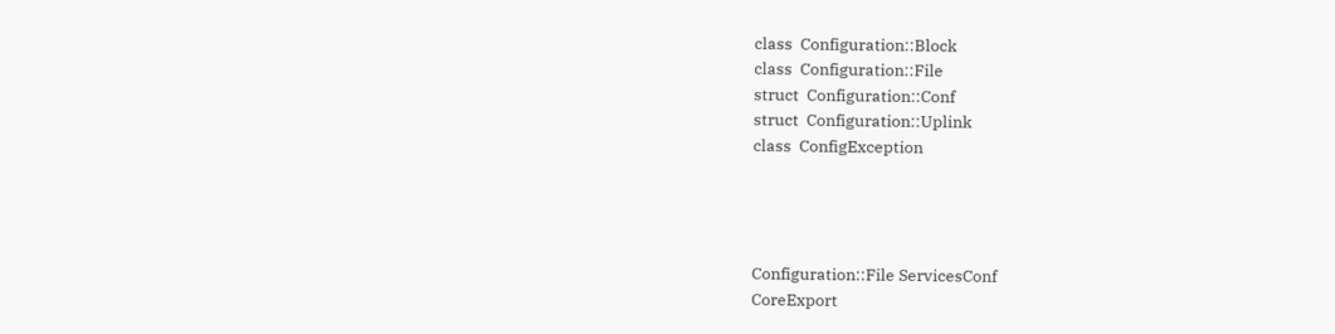class  Configuration::Block
class  Configuration::File
struct  Configuration::Conf
struct  Configuration::Uplink
class  ConfigException




Configuration::File ServicesConf
CoreExport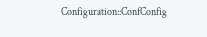Configuration::ConfConfig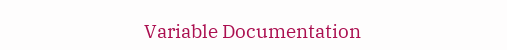Variable Documentation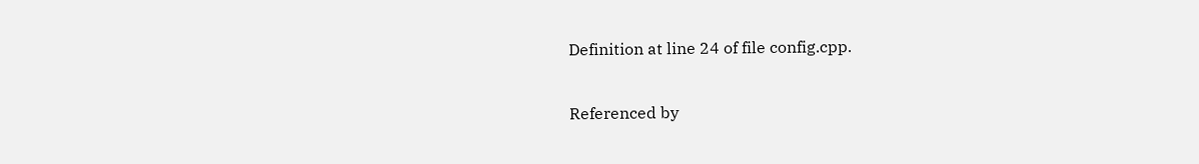Definition at line 24 of file config.cpp.

Referenced by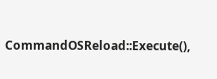CommandOSReload::Execute(),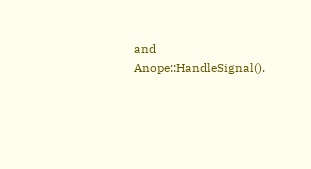and Anope::HandleSignal().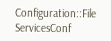Configuration::File ServicesConf